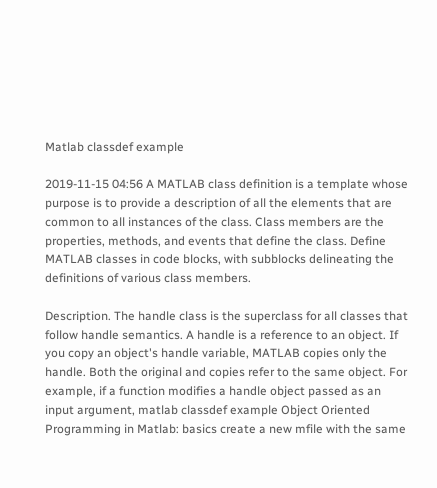Matlab classdef example

2019-11-15 04:56 A MATLAB class definition is a template whose purpose is to provide a description of all the elements that are common to all instances of the class. Class members are the properties, methods, and events that define the class. Define MATLAB classes in code blocks, with subblocks delineating the definitions of various class members.

Description. The handle class is the superclass for all classes that follow handle semantics. A handle is a reference to an object. If you copy an object's handle variable, MATLAB copies only the handle. Both the original and copies refer to the same object. For example, if a function modifies a handle object passed as an input argument, matlab classdef example Object Oriented Programming in Matlab: basics create a new mfile with the same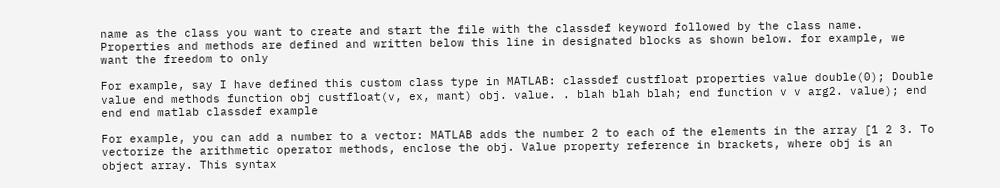name as the class you want to create and start the file with the classdef keyword followed by the class name. Properties and methods are defined and written below this line in designated blocks as shown below. for example, we want the freedom to only

For example, say I have defined this custom class type in MATLAB: classdef custfloat properties value double(0); Double value end methods function obj custfloat(v, ex, mant) obj. value. . blah blah blah; end function v v arg2. value); end end end matlab classdef example

For example, you can add a number to a vector: MATLAB adds the number 2 to each of the elements in the array [1 2 3. To vectorize the arithmetic operator methods, enclose the obj. Value property reference in brackets, where obj is an object array. This syntax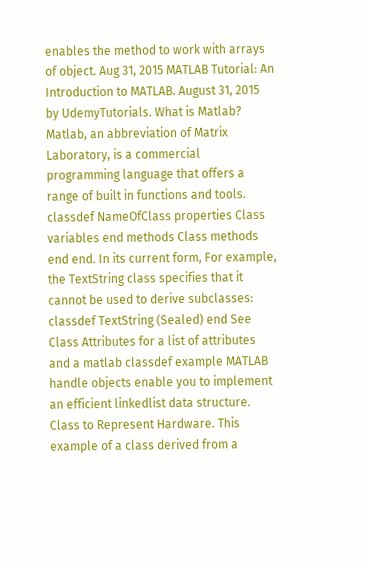enables the method to work with arrays of object. Aug 31, 2015 MATLAB Tutorial: An Introduction to MATLAB. August 31, 2015 by UdemyTutorials. What is Matlab? Matlab, an abbreviation of Matrix Laboratory, is a commercial programming language that offers a range of built in functions and tools. classdef NameOfClass properties Class variables end methods Class methods end end. In its current form, For example, the TextString class specifies that it cannot be used to derive subclasses: classdef TextString (Sealed) end See Class Attributes for a list of attributes and a matlab classdef example MATLAB handle objects enable you to implement an efficient linkedlist data structure. Class to Represent Hardware. This example of a class derived from a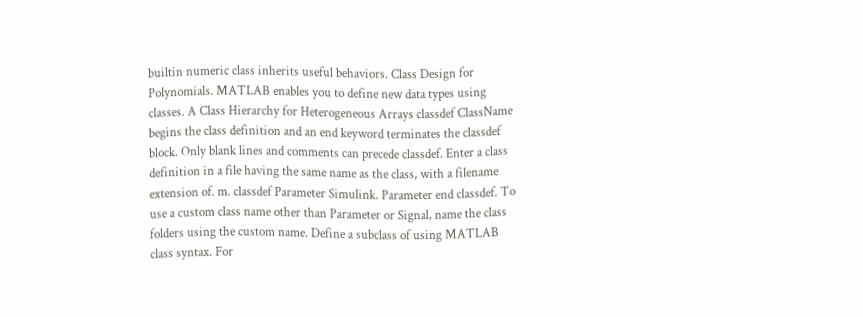builtin numeric class inherits useful behaviors. Class Design for Polynomials. MATLAB enables you to define new data types using classes. A Class Hierarchy for Heterogeneous Arrays classdef ClassName begins the class definition and an end keyword terminates the classdef block. Only blank lines and comments can precede classdef. Enter a class definition in a file having the same name as the class, with a filename extension of. m. classdef Parameter Simulink. Parameter end classdef. To use a custom class name other than Parameter or Signal, name the class folders using the custom name. Define a subclass of using MATLAB class syntax. For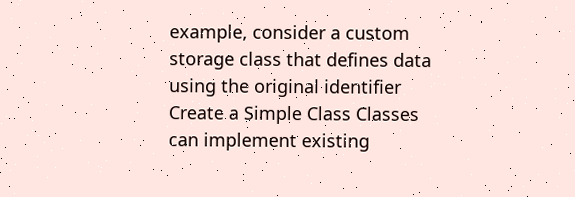example, consider a custom storage class that defines data using the original identifier Create a Simple Class Classes can implement existing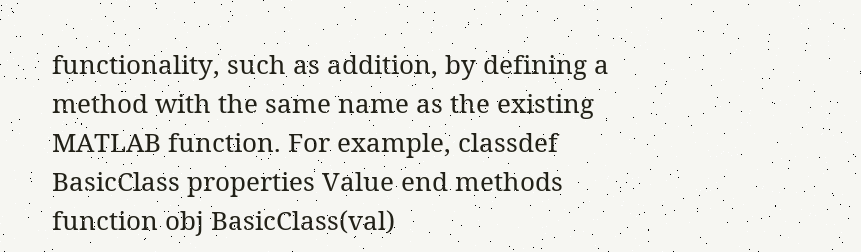functionality, such as addition, by defining a method with the same name as the existing MATLAB function. For example, classdef BasicClass properties Value end methods function obj BasicClass(val)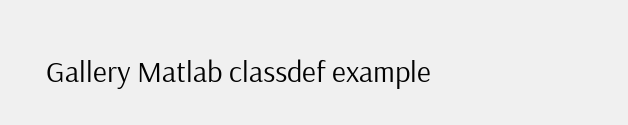Gallery Matlab classdef example